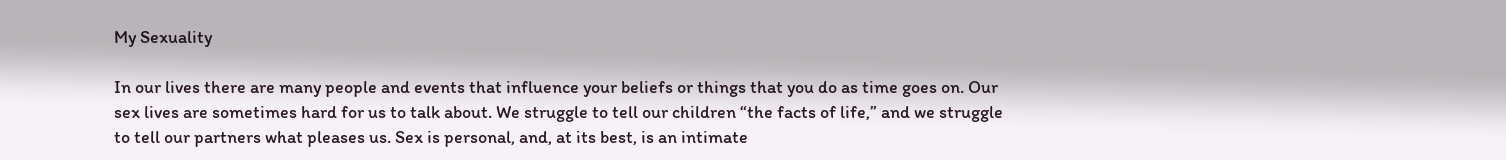My Sexuality

In our lives there are many people and events that influence your beliefs or things that you do as time goes on. Our sex lives are sometimes hard for us to talk about. We struggle to tell our children “the facts of life,” and we struggle to tell our partners what pleases us. Sex is personal, and, at its best, is an intimate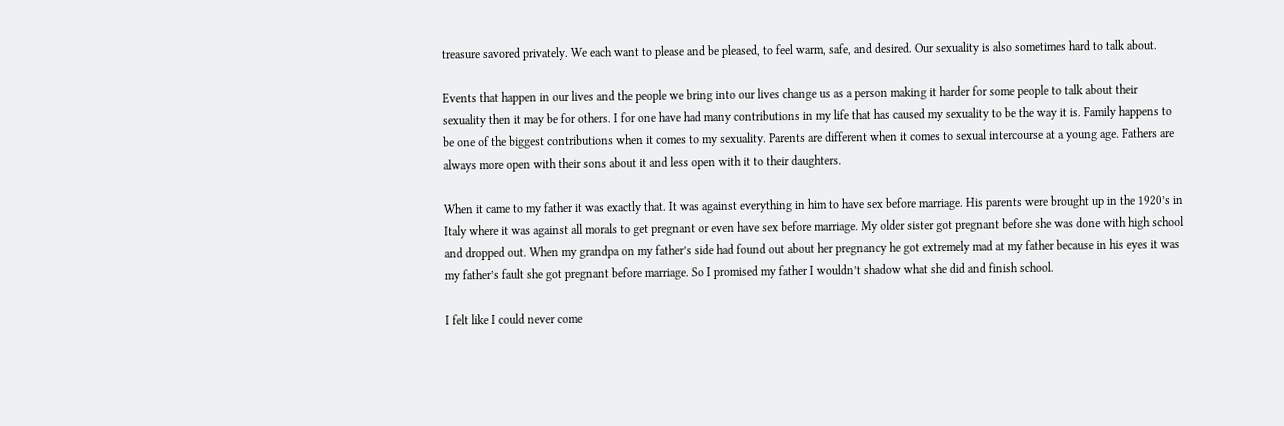treasure savored privately. We each want to please and be pleased, to feel warm, safe, and desired. Our sexuality is also sometimes hard to talk about.

Events that happen in our lives and the people we bring into our lives change us as a person making it harder for some people to talk about their sexuality then it may be for others. I for one have had many contributions in my life that has caused my sexuality to be the way it is. Family happens to be one of the biggest contributions when it comes to my sexuality. Parents are different when it comes to sexual intercourse at a young age. Fathers are always more open with their sons about it and less open with it to their daughters.

When it came to my father it was exactly that. It was against everything in him to have sex before marriage. His parents were brought up in the 1920’s in Italy where it was against all morals to get pregnant or even have sex before marriage. My older sister got pregnant before she was done with high school and dropped out. When my grandpa on my father’s side had found out about her pregnancy he got extremely mad at my father because in his eyes it was my father’s fault she got pregnant before marriage. So I promised my father I wouldn’t shadow what she did and finish school.

I felt like I could never come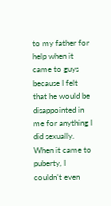to my father for help when it came to guys because I felt that he would be disappointed in me for anything I did sexually. When it came to puberty, I couldn’t even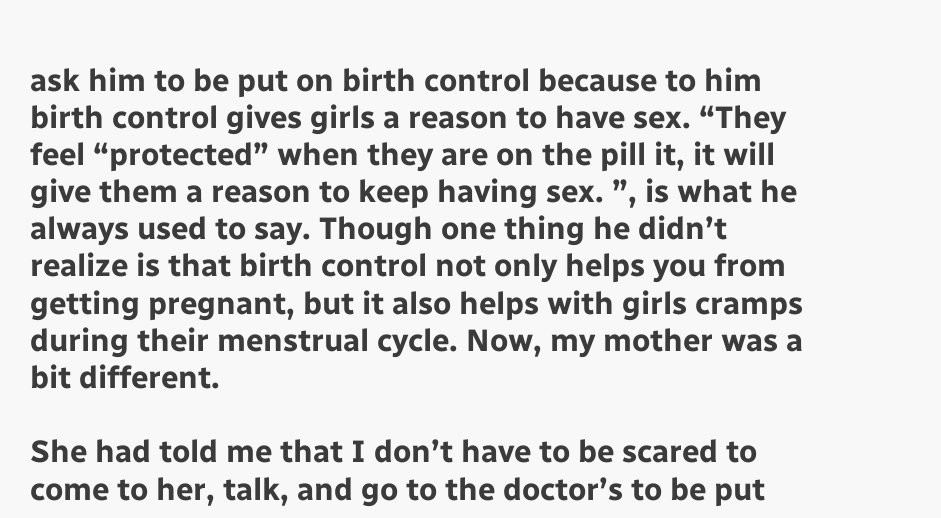ask him to be put on birth control because to him birth control gives girls a reason to have sex. “They feel “protected” when they are on the pill it, it will give them a reason to keep having sex. ”, is what he always used to say. Though one thing he didn’t realize is that birth control not only helps you from getting pregnant, but it also helps with girls cramps during their menstrual cycle. Now, my mother was a bit different.

She had told me that I don’t have to be scared to come to her, talk, and go to the doctor’s to be put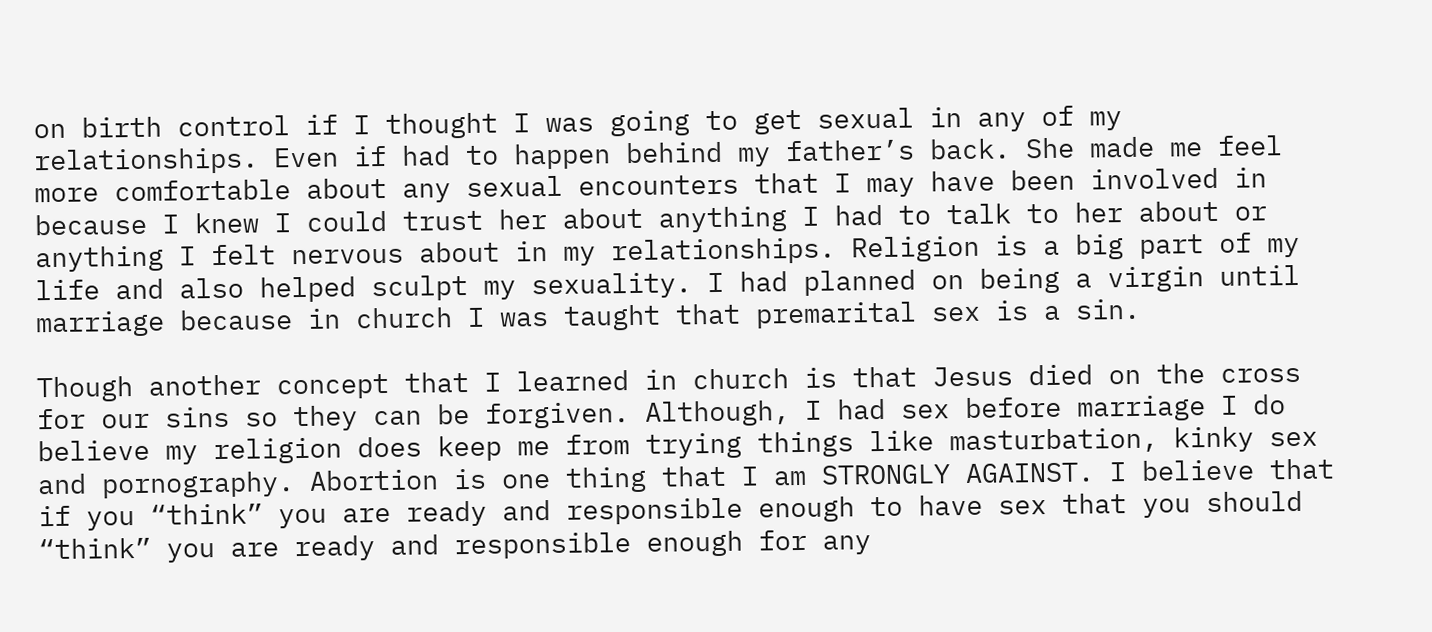on birth control if I thought I was going to get sexual in any of my relationships. Even if had to happen behind my father’s back. She made me feel more comfortable about any sexual encounters that I may have been involved in because I knew I could trust her about anything I had to talk to her about or anything I felt nervous about in my relationships. Religion is a big part of my life and also helped sculpt my sexuality. I had planned on being a virgin until marriage because in church I was taught that premarital sex is a sin.

Though another concept that I learned in church is that Jesus died on the cross for our sins so they can be forgiven. Although, I had sex before marriage I do believe my religion does keep me from trying things like masturbation, kinky sex and pornography. Abortion is one thing that I am STRONGLY AGAINST. I believe that if you “think” you are ready and responsible enough to have sex that you should “think” you are ready and responsible enough for any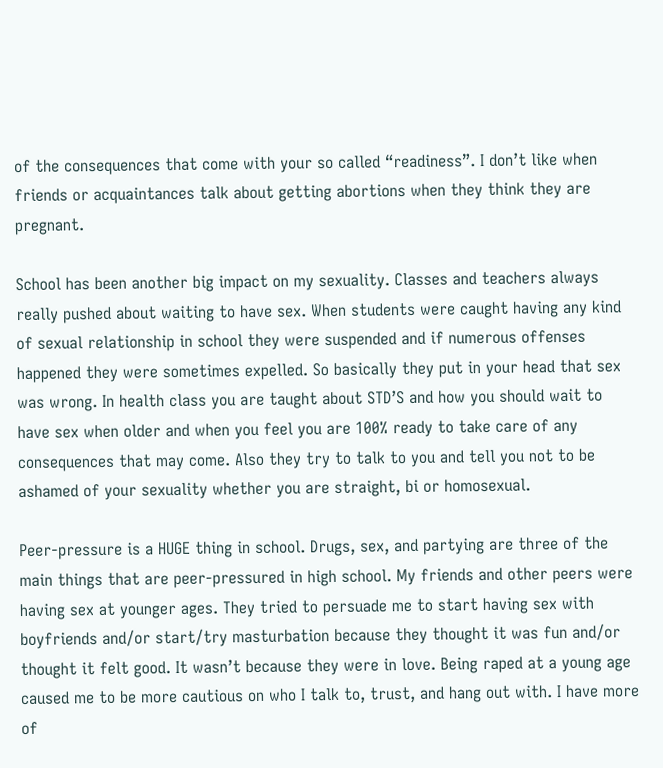of the consequences that come with your so called “readiness”. I don’t like when friends or acquaintances talk about getting abortions when they think they are pregnant.

School has been another big impact on my sexuality. Classes and teachers always really pushed about waiting to have sex. When students were caught having any kind of sexual relationship in school they were suspended and if numerous offenses happened they were sometimes expelled. So basically they put in your head that sex was wrong. In health class you are taught about STD’S and how you should wait to have sex when older and when you feel you are 100% ready to take care of any consequences that may come. Also they try to talk to you and tell you not to be ashamed of your sexuality whether you are straight, bi or homosexual.

Peer-pressure is a HUGE thing in school. Drugs, sex, and partying are three of the main things that are peer-pressured in high school. My friends and other peers were having sex at younger ages. They tried to persuade me to start having sex with boyfriends and/or start/try masturbation because they thought it was fun and/or thought it felt good. It wasn’t because they were in love. Being raped at a young age caused me to be more cautious on who I talk to, trust, and hang out with. I have more of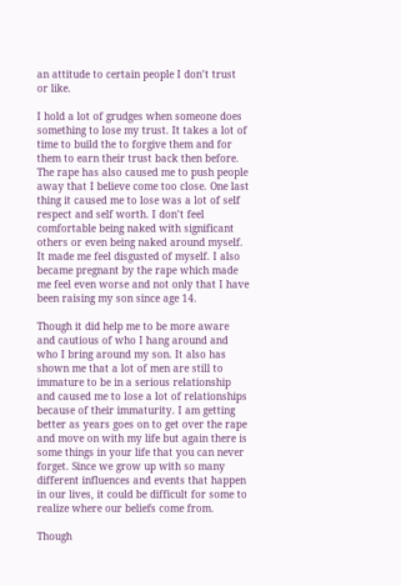an attitude to certain people I don’t trust or like.

I hold a lot of grudges when someone does something to lose my trust. It takes a lot of time to build the to forgive them and for them to earn their trust back then before. The rape has also caused me to push people away that I believe come too close. One last thing it caused me to lose was a lot of self respect and self worth. I don’t feel comfortable being naked with significant others or even being naked around myself. It made me feel disgusted of myself. I also became pregnant by the rape which made me feel even worse and not only that I have been raising my son since age 14.

Though it did help me to be more aware and cautious of who I hang around and who I bring around my son. It also has shown me that a lot of men are still to immature to be in a serious relationship and caused me to lose a lot of relationships because of their immaturity. I am getting better as years goes on to get over the rape and move on with my life but again there is some things in your life that you can never forget. Since we grow up with so many different influences and events that happen in our lives, it could be difficult for some to realize where our beliefs come from.

Though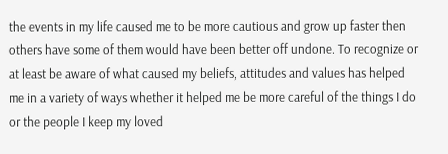the events in my life caused me to be more cautious and grow up faster then others have some of them would have been better off undone. To recognize or at least be aware of what caused my beliefs, attitudes and values has helped me in a variety of ways whether it helped me be more careful of the things I do or the people I keep my loved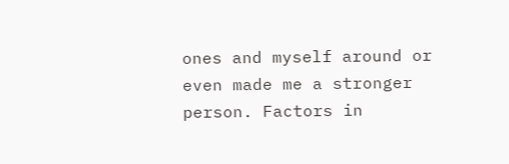ones and myself around or even made me a stronger person. Factors in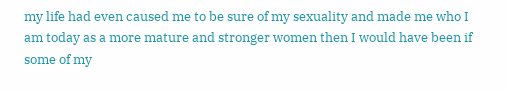my life had even caused me to be sure of my sexuality and made me who I am today as a more mature and stronger women then I would have been if some of my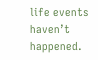life events haven’t happened.